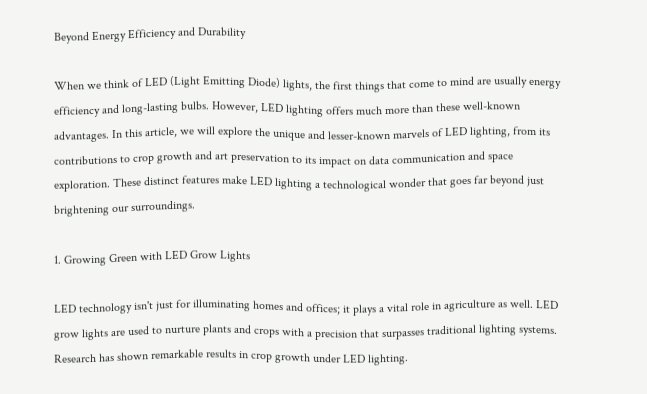Beyond Energy Efficiency and Durability

When we think of LED (Light Emitting Diode) lights, the first things that come to mind are usually energy efficiency and long-lasting bulbs. However, LED lighting offers much more than these well-known advantages. In this article, we will explore the unique and lesser-known marvels of LED lighting, from its contributions to crop growth and art preservation to its impact on data communication and space exploration. These distinct features make LED lighting a technological wonder that goes far beyond just brightening our surroundings.

1. Growing Green with LED Grow Lights

LED technology isn't just for illuminating homes and offices; it plays a vital role in agriculture as well. LED grow lights are used to nurture plants and crops with a precision that surpasses traditional lighting systems. Research has shown remarkable results in crop growth under LED lighting.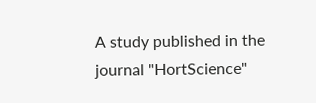A study published in the journal "HortScience"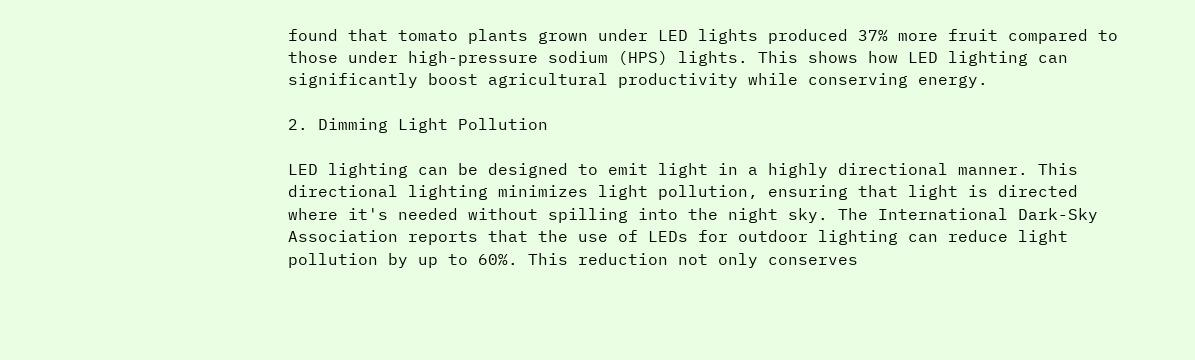found that tomato plants grown under LED lights produced 37% more fruit compared to those under high-pressure sodium (HPS) lights. This shows how LED lighting can significantly boost agricultural productivity while conserving energy.

2. Dimming Light Pollution

LED lighting can be designed to emit light in a highly directional manner. This directional lighting minimizes light pollution, ensuring that light is directed where it's needed without spilling into the night sky. The International Dark-Sky Association reports that the use of LEDs for outdoor lighting can reduce light pollution by up to 60%. This reduction not only conserves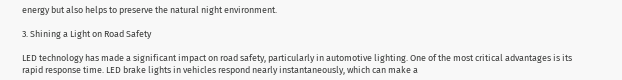energy but also helps to preserve the natural night environment.

3. Shining a Light on Road Safety

LED technology has made a significant impact on road safety, particularly in automotive lighting. One of the most critical advantages is its rapid response time. LED brake lights in vehicles respond nearly instantaneously, which can make a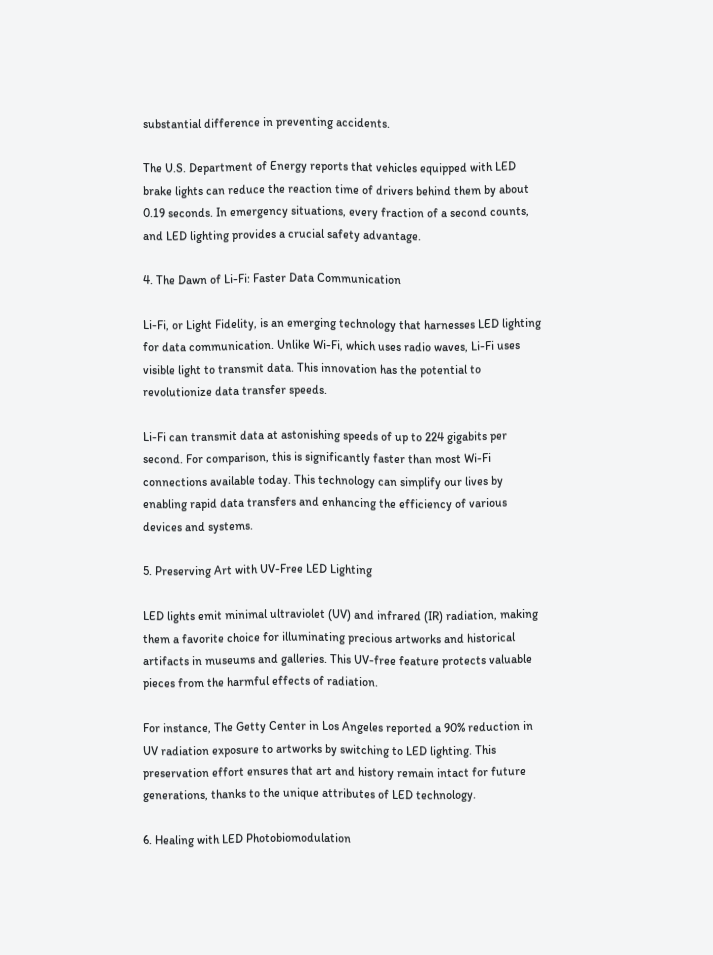substantial difference in preventing accidents.

The U.S. Department of Energy reports that vehicles equipped with LED brake lights can reduce the reaction time of drivers behind them by about 0.19 seconds. In emergency situations, every fraction of a second counts, and LED lighting provides a crucial safety advantage.

4. The Dawn of Li-Fi: Faster Data Communication

Li-Fi, or Light Fidelity, is an emerging technology that harnesses LED lighting for data communication. Unlike Wi-Fi, which uses radio waves, Li-Fi uses visible light to transmit data. This innovation has the potential to revolutionize data transfer speeds.

Li-Fi can transmit data at astonishing speeds of up to 224 gigabits per second. For comparison, this is significantly faster than most Wi-Fi connections available today. This technology can simplify our lives by enabling rapid data transfers and enhancing the efficiency of various devices and systems.

5. Preserving Art with UV-Free LED Lighting

LED lights emit minimal ultraviolet (UV) and infrared (IR) radiation, making them a favorite choice for illuminating precious artworks and historical artifacts in museums and galleries. This UV-free feature protects valuable pieces from the harmful effects of radiation.

For instance, The Getty Center in Los Angeles reported a 90% reduction in UV radiation exposure to artworks by switching to LED lighting. This preservation effort ensures that art and history remain intact for future generations, thanks to the unique attributes of LED technology.

6. Healing with LED Photobiomodulation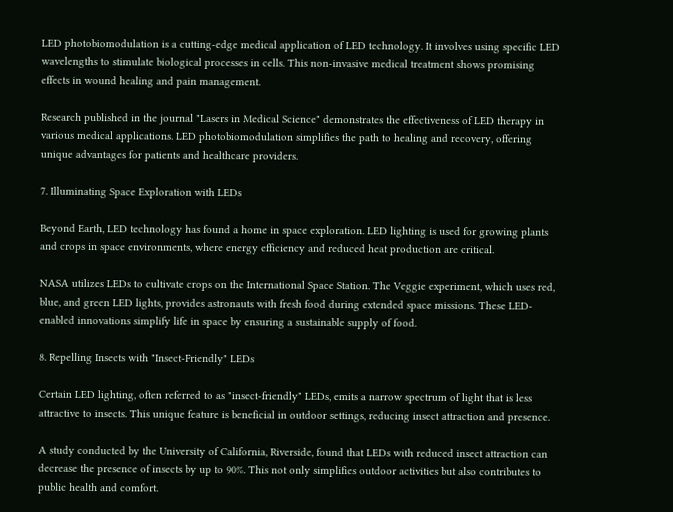LED photobiomodulation is a cutting-edge medical application of LED technology. It involves using specific LED wavelengths to stimulate biological processes in cells. This non-invasive medical treatment shows promising effects in wound healing and pain management.

Research published in the journal "Lasers in Medical Science" demonstrates the effectiveness of LED therapy in various medical applications. LED photobiomodulation simplifies the path to healing and recovery, offering unique advantages for patients and healthcare providers.

7. Illuminating Space Exploration with LEDs

Beyond Earth, LED technology has found a home in space exploration. LED lighting is used for growing plants and crops in space environments, where energy efficiency and reduced heat production are critical.

NASA utilizes LEDs to cultivate crops on the International Space Station. The Veggie experiment, which uses red, blue, and green LED lights, provides astronauts with fresh food during extended space missions. These LED-enabled innovations simplify life in space by ensuring a sustainable supply of food.

8. Repelling Insects with "Insect-Friendly" LEDs

Certain LED lighting, often referred to as "insect-friendly" LEDs, emits a narrow spectrum of light that is less attractive to insects. This unique feature is beneficial in outdoor settings, reducing insect attraction and presence.

A study conducted by the University of California, Riverside, found that LEDs with reduced insect attraction can decrease the presence of insects by up to 90%. This not only simplifies outdoor activities but also contributes to public health and comfort.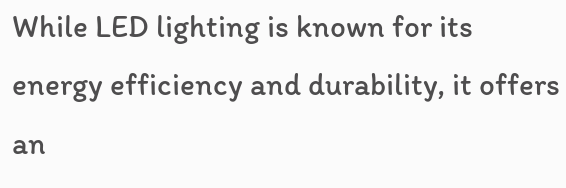While LED lighting is known for its energy efficiency and durability, it offers an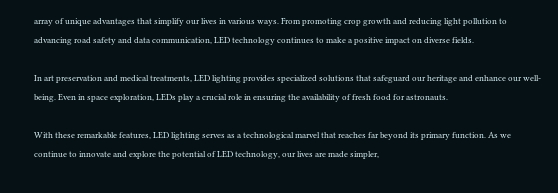array of unique advantages that simplify our lives in various ways. From promoting crop growth and reducing light pollution to advancing road safety and data communication, LED technology continues to make a positive impact on diverse fields.

In art preservation and medical treatments, LED lighting provides specialized solutions that safeguard our heritage and enhance our well-being. Even in space exploration, LEDs play a crucial role in ensuring the availability of fresh food for astronauts.

With these remarkable features, LED lighting serves as a technological marvel that reaches far beyond its primary function. As we continue to innovate and explore the potential of LED technology, our lives are made simpler,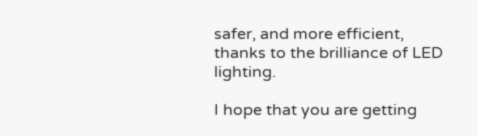safer, and more efficient, thanks to the brilliance of LED lighting.

I hope that you are getting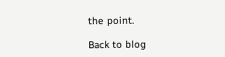the point.

Back to blog